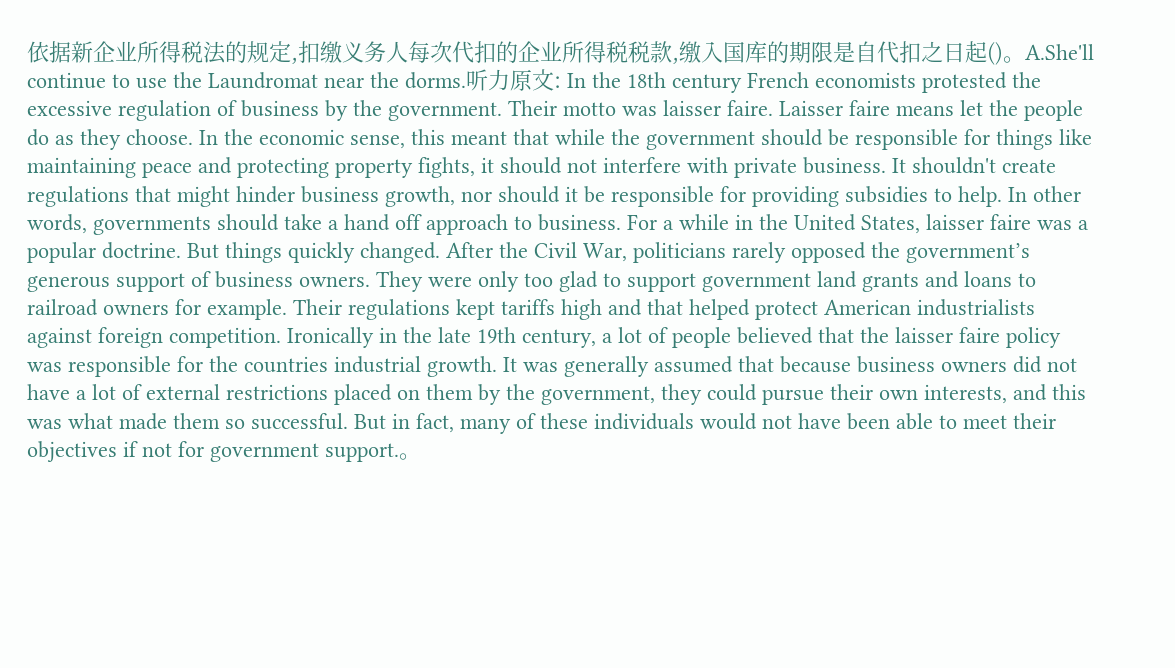依据新企业所得税法的规定,扣缴义务人每次代扣的企业所得税税款,缴入国库的期限是自代扣之日起()。A.She'll continue to use the Laundromat near the dorms.听力原文: In the 18th century French economists protested the excessive regulation of business by the government. Their motto was laisser faire. Laisser faire means let the people do as they choose. In the economic sense, this meant that while the government should be responsible for things like maintaining peace and protecting property fights, it should not interfere with private business. It shouldn't create regulations that might hinder business growth, nor should it be responsible for providing subsidies to help. In other words, governments should take a hand off approach to business. For a while in the United States, laisser faire was a popular doctrine. But things quickly changed. After the Civil War, politicians rarely opposed the government’s generous support of business owners. They were only too glad to support government land grants and loans to railroad owners for example. Their regulations kept tariffs high and that helped protect American industrialists against foreign competition. Ironically in the late 19th century, a lot of people believed that the laisser faire policy was responsible for the countries industrial growth. It was generally assumed that because business owners did not have a lot of external restrictions placed on them by the government, they could pursue their own interests, and this was what made them so successful. But in fact, many of these individuals would not have been able to meet their objectives if not for government support.。